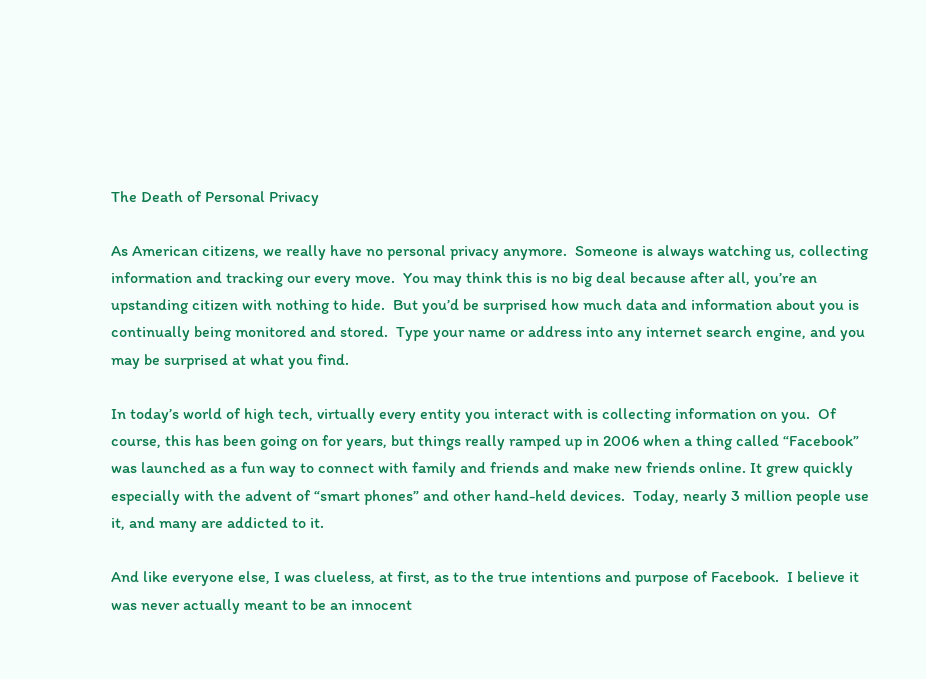The Death of Personal Privacy

As American citizens, we really have no personal privacy anymore.  Someone is always watching us, collecting information and tracking our every move.  You may think this is no big deal because after all, you’re an upstanding citizen with nothing to hide.  But you’d be surprised how much data and information about you is continually being monitored and stored.  Type your name or address into any internet search engine, and you may be surprised at what you find.

In today’s world of high tech, virtually every entity you interact with is collecting information on you.  Of course, this has been going on for years, but things really ramped up in 2006 when a thing called “Facebook” was launched as a fun way to connect with family and friends and make new friends online. It grew quickly especially with the advent of “smart phones” and other hand-held devices.  Today, nearly 3 million people use it, and many are addicted to it.

And like everyone else, I was clueless, at first, as to the true intentions and purpose of Facebook.  I believe it was never actually meant to be an innocent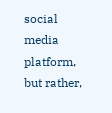social media platform, but rather,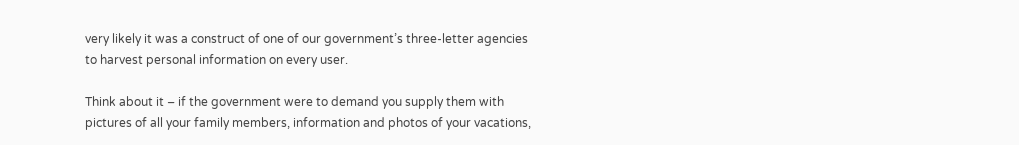very likely it was a construct of one of our government’s three-letter agencies to harvest personal information on every user.

Think about it – if the government were to demand you supply them with pictures of all your family members, information and photos of your vacations,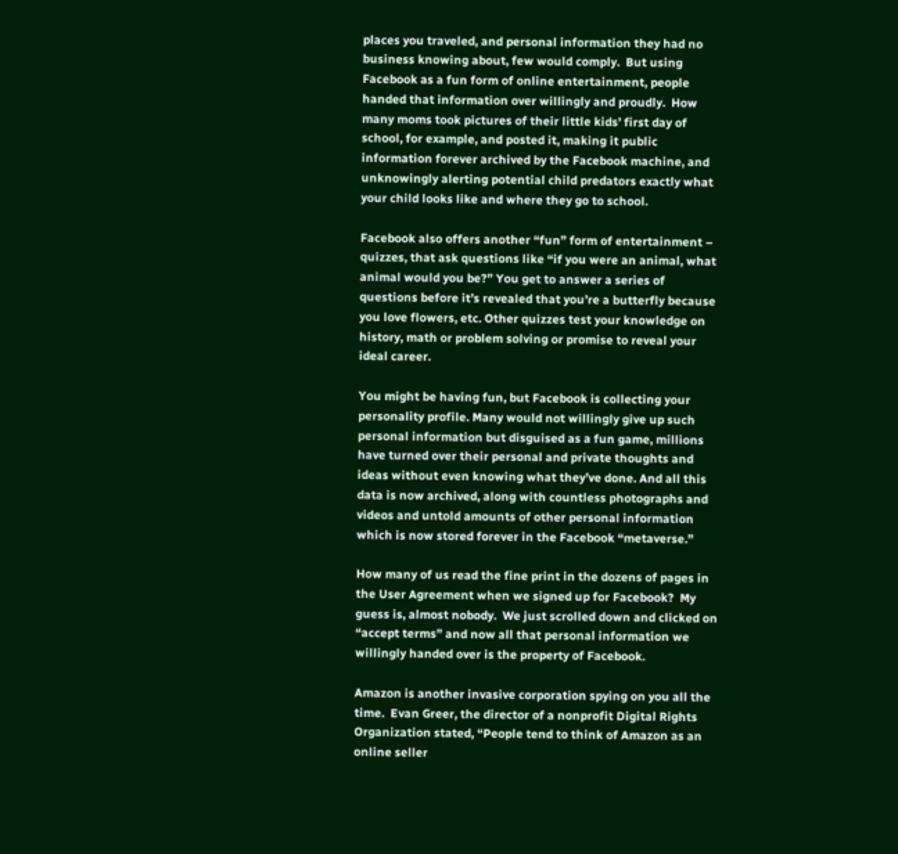places you traveled, and personal information they had no business knowing about, few would comply.  But using Facebook as a fun form of online entertainment, people handed that information over willingly and proudly.  How many moms took pictures of their little kids’ first day of school, for example, and posted it, making it public information forever archived by the Facebook machine, and unknowingly alerting potential child predators exactly what your child looks like and where they go to school.

Facebook also offers another “fun” form of entertainment – quizzes, that ask questions like “if you were an animal, what animal would you be?” You get to answer a series of questions before it’s revealed that you’re a butterfly because you love flowers, etc. Other quizzes test your knowledge on history, math or problem solving or promise to reveal your ideal career.

You might be having fun, but Facebook is collecting your personality profile. Many would not willingly give up such personal information but disguised as a fun game, millions have turned over their personal and private thoughts and ideas without even knowing what they’ve done. And all this data is now archived, along with countless photographs and videos and untold amounts of other personal information which is now stored forever in the Facebook “metaverse.”

How many of us read the fine print in the dozens of pages in the User Agreement when we signed up for Facebook?  My guess is, almost nobody.  We just scrolled down and clicked on “accept terms” and now all that personal information we willingly handed over is the property of Facebook.

Amazon is another invasive corporation spying on you all the time.  Evan Greer, the director of a nonprofit Digital Rights Organization stated, “People tend to think of Amazon as an online seller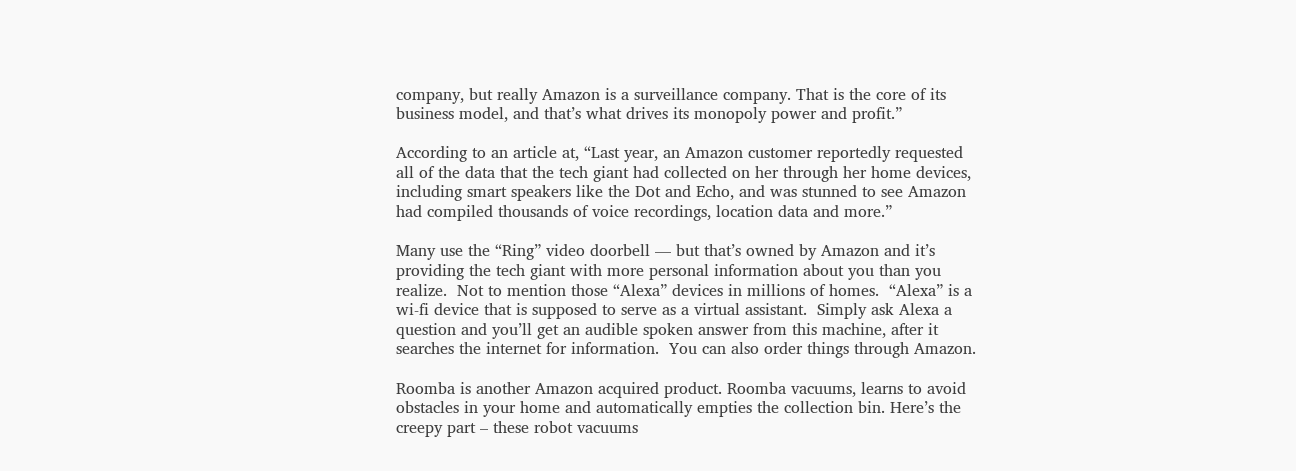company, but really Amazon is a surveillance company. That is the core of its business model, and that’s what drives its monopoly power and profit.”

According to an article at, “Last year, an Amazon customer reportedly requested all of the data that the tech giant had collected on her through her home devices, including smart speakers like the Dot and Echo, and was stunned to see Amazon had compiled thousands of voice recordings, location data and more.”

Many use the “Ring” video doorbell — but that’s owned by Amazon and it’s providing the tech giant with more personal information about you than you realize.  Not to mention those “Alexa” devices in millions of homes.  “Alexa” is a wi-fi device that is supposed to serve as a virtual assistant.  Simply ask Alexa a question and you’ll get an audible spoken answer from this machine, after it searches the internet for information.  You can also order things through Amazon.

Roomba is another Amazon acquired product. Roomba vacuums, learns to avoid obstacles in your home and automatically empties the collection bin. Here’s the creepy part – these robot vacuums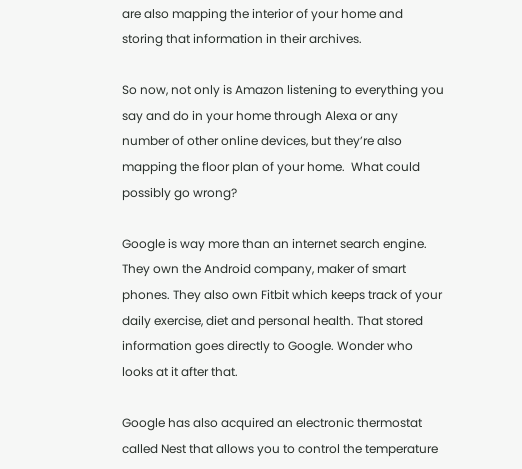are also mapping the interior of your home and storing that information in their archives.

So now, not only is Amazon listening to everything you say and do in your home through Alexa or any number of other online devices, but they’re also mapping the floor plan of your home.  What could possibly go wrong?

Google is way more than an internet search engine.  They own the Android company, maker of smart phones. They also own Fitbit which keeps track of your daily exercise, diet and personal health. That stored information goes directly to Google. Wonder who looks at it after that.

Google has also acquired an electronic thermostat called Nest that allows you to control the temperature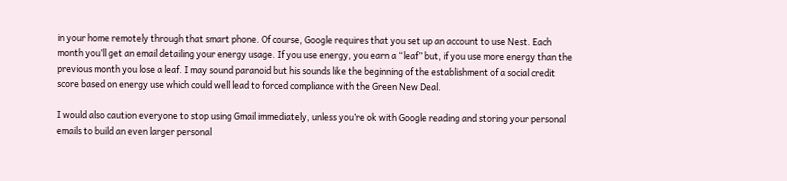in your home remotely through that smart phone. Of course, Google requires that you set up an account to use Nest. Each month you’ll get an email detailing your energy usage. If you use energy, you earn a “leaf” but, if you use more energy than the previous month you lose a leaf. I may sound paranoid but his sounds like the beginning of the establishment of a social credit score based on energy use which could well lead to forced compliance with the Green New Deal.

I would also caution everyone to stop using Gmail immediately, unless you’re ok with Google reading and storing your personal emails to build an even larger personal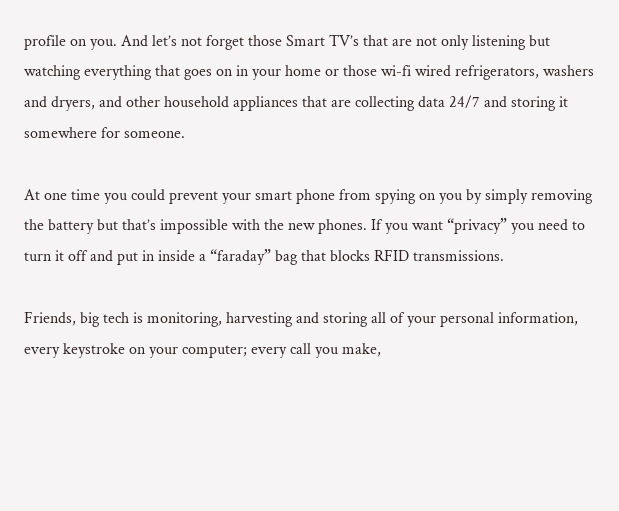profile on you. And let’s not forget those Smart TV’s that are not only listening but watching everything that goes on in your home or those wi-fi wired refrigerators, washers and dryers, and other household appliances that are collecting data 24/7 and storing it somewhere for someone.

At one time you could prevent your smart phone from spying on you by simply removing the battery but that’s impossible with the new phones. If you want “privacy” you need to turn it off and put in inside a “faraday” bag that blocks RFID transmissions.

Friends, big tech is monitoring, harvesting and storing all of your personal information, every keystroke on your computer; every call you make,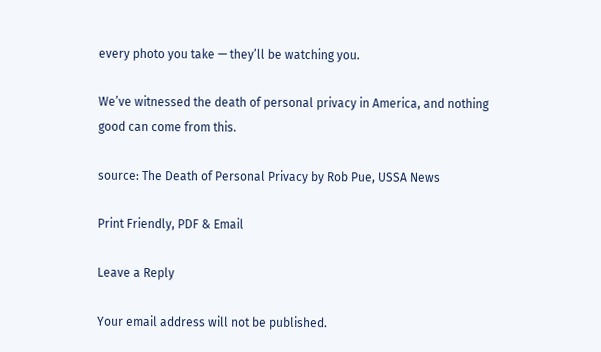every photo you take — they’ll be watching you.

We’ve witnessed the death of personal privacy in America, and nothing good can come from this.

source: The Death of Personal Privacy by Rob Pue, USSA News

Print Friendly, PDF & Email

Leave a Reply

Your email address will not be published.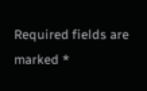Required fields are marked *